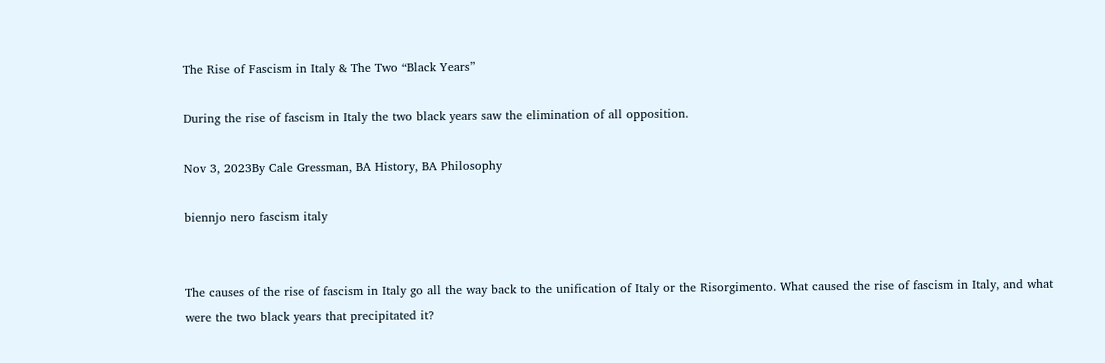The Rise of Fascism in Italy & The Two “Black Years”

During the rise of fascism in Italy the two black years saw the elimination of all opposition.

Nov 3, 2023By Cale Gressman, BA History, BA Philosophy

biennjo nero fascism italy


The causes of the rise of fascism in Italy go all the way back to the unification of Italy or the Risorgimento. What caused the rise of fascism in Italy, and what were the two black years that precipitated it?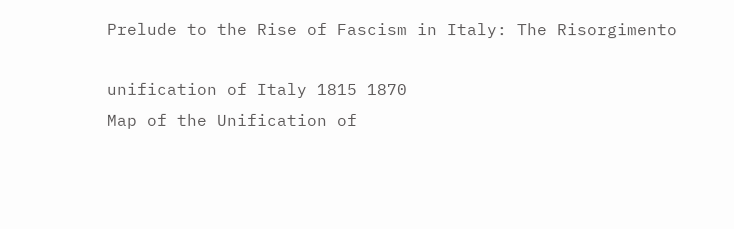Prelude to the Rise of Fascism in Italy: The Risorgimento

unification of Italy 1815 1870
Map of the Unification of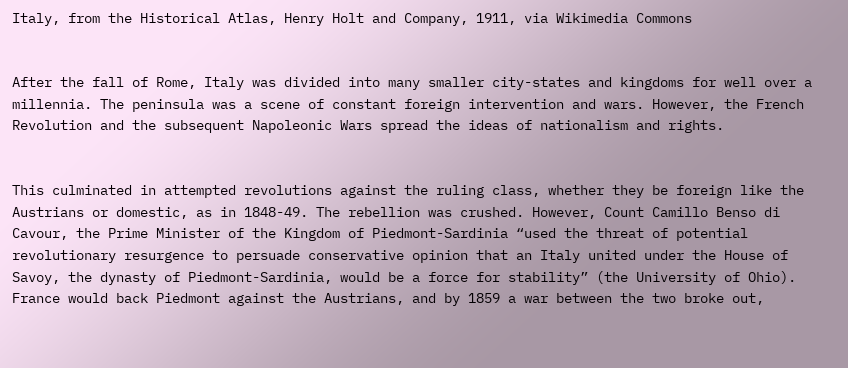Italy, from the Historical Atlas, Henry Holt and Company, 1911, via Wikimedia Commons


After the fall of Rome, Italy was divided into many smaller city-states and kingdoms for well over a millennia. The peninsula was a scene of constant foreign intervention and wars. However, the French Revolution and the subsequent Napoleonic Wars spread the ideas of nationalism and rights.


This culminated in attempted revolutions against the ruling class, whether they be foreign like the Austrians or domestic, as in 1848-49. The rebellion was crushed. However, Count Camillo Benso di Cavour, the Prime Minister of the Kingdom of Piedmont-Sardinia “used the threat of potential revolutionary resurgence to persuade conservative opinion that an Italy united under the House of Savoy, the dynasty of Piedmont-Sardinia, would be a force for stability” (the University of Ohio). France would back Piedmont against the Austrians, and by 1859 a war between the two broke out,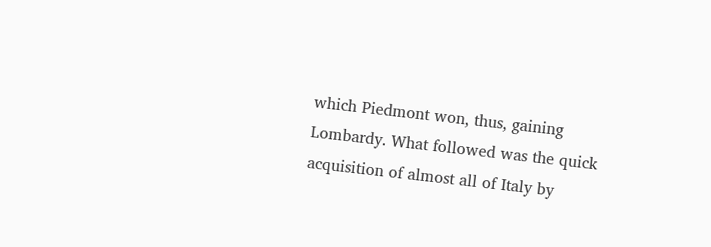which Piedmont won, thus, gaining Lombardy. What followed was the quick acquisition of almost all of Italy by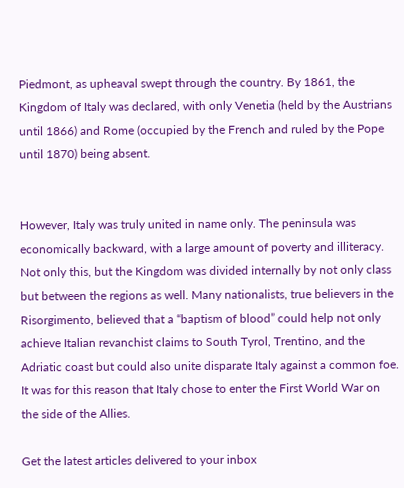Piedmont, as upheaval swept through the country. By 1861, the Kingdom of Italy was declared, with only Venetia (held by the Austrians until 1866) and Rome (occupied by the French and ruled by the Pope until 1870) being absent.


However, Italy was truly united in name only. The peninsula was economically backward, with a large amount of poverty and illiteracy. Not only this, but the Kingdom was divided internally by not only class but between the regions as well. Many nationalists, true believers in the Risorgimento, believed that a “baptism of blood” could help not only achieve Italian revanchist claims to South Tyrol, Trentino, and the Adriatic coast but could also unite disparate Italy against a common foe. It was for this reason that Italy chose to enter the First World War on the side of the Allies.

Get the latest articles delivered to your inbox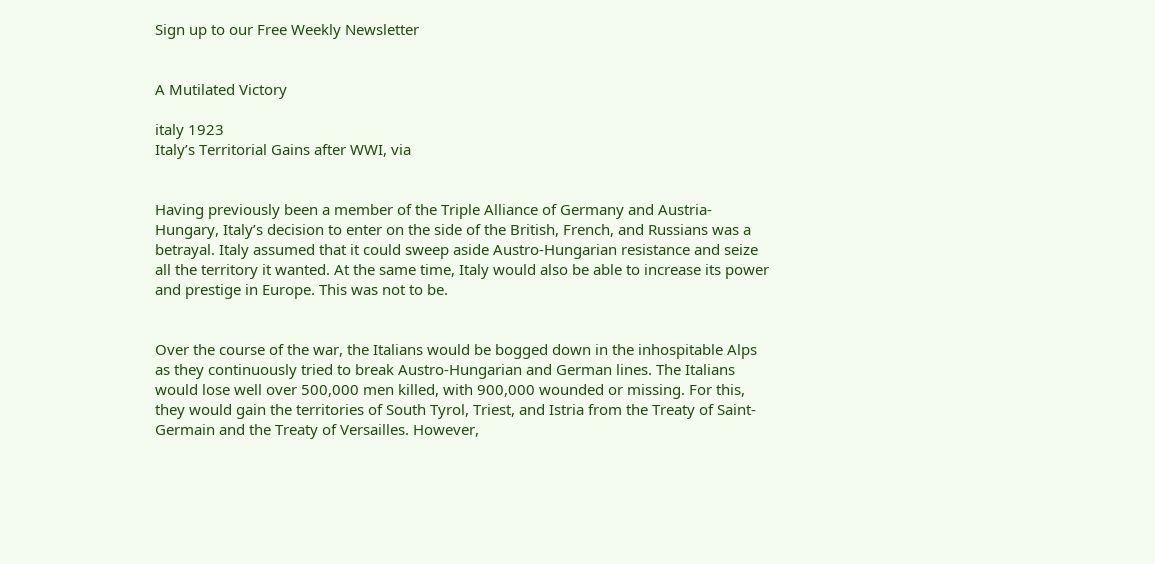Sign up to our Free Weekly Newsletter


A Mutilated Victory

italy 1923
Italy’s Territorial Gains after WWI, via


Having previously been a member of the Triple Alliance of Germany and Austria-Hungary, Italy’s decision to enter on the side of the British, French, and Russians was a betrayal. Italy assumed that it could sweep aside Austro-Hungarian resistance and seize all the territory it wanted. At the same time, Italy would also be able to increase its power and prestige in Europe. This was not to be.


Over the course of the war, the Italians would be bogged down in the inhospitable Alps as they continuously tried to break Austro-Hungarian and German lines. The Italians would lose well over 500,000 men killed, with 900,000 wounded or missing. For this, they would gain the territories of South Tyrol, Triest, and Istria from the Treaty of Saint-Germain and the Treaty of Versailles. However,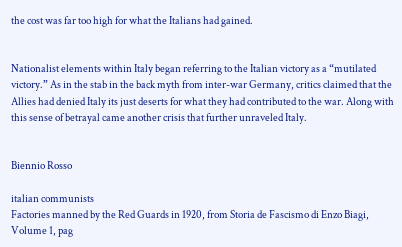the cost was far too high for what the Italians had gained.


Nationalist elements within Italy began referring to the Italian victory as a “mutilated victory.” As in the stab in the back myth from inter-war Germany, critics claimed that the Allies had denied Italy its just deserts for what they had contributed to the war. Along with this sense of betrayal came another crisis that further unraveled Italy.


Biennio Rosso

italian communists
Factories manned by the Red Guards in 1920, from Storia de Fascismo di Enzo Biagi, Volume 1, pag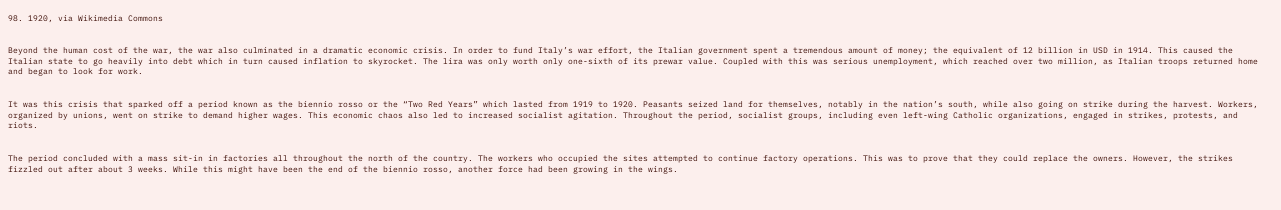98. 1920, via Wikimedia Commons


Beyond the human cost of the war, the war also culminated in a dramatic economic crisis. In order to fund Italy’s war effort, the Italian government spent a tremendous amount of money; the equivalent of 12 billion in USD in 1914. This caused the Italian state to go heavily into debt which in turn caused inflation to skyrocket. The lira was only worth only one-sixth of its prewar value. Coupled with this was serious unemployment, which reached over two million, as Italian troops returned home and began to look for work.


It was this crisis that sparked off a period known as the biennio rosso or the “Two Red Years” which lasted from 1919 to 1920. Peasants seized land for themselves, notably in the nation’s south, while also going on strike during the harvest. Workers, organized by unions, went on strike to demand higher wages. This economic chaos also led to increased socialist agitation. Throughout the period, socialist groups, including even left-wing Catholic organizations, engaged in strikes, protests, and riots.


The period concluded with a mass sit-in in factories all throughout the north of the country. The workers who occupied the sites attempted to continue factory operations. This was to prove that they could replace the owners. However, the strikes fizzled out after about 3 weeks. While this might have been the end of the biennio rosso, another force had been growing in the wings.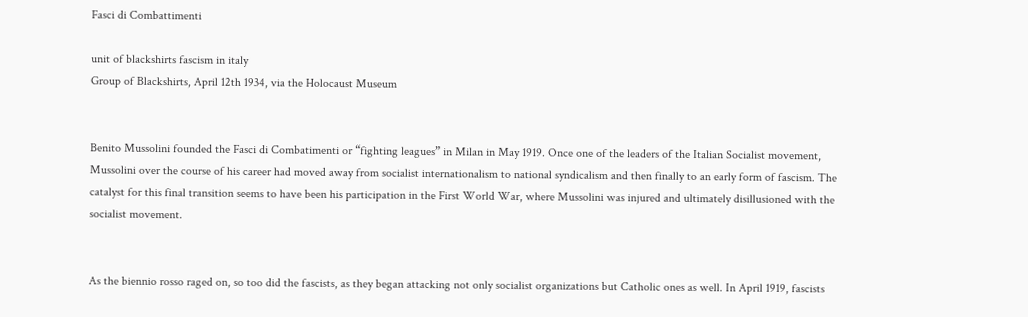Fasci di Combattimenti

unit of blackshirts fascism in italy
Group of Blackshirts, April 12th 1934, via the Holocaust Museum


Benito Mussolini founded the Fasci di Combatimenti or “fighting leagues” in Milan in May 1919. Once one of the leaders of the Italian Socialist movement, Mussolini over the course of his career had moved away from socialist internationalism to national syndicalism and then finally to an early form of fascism. The catalyst for this final transition seems to have been his participation in the First World War, where Mussolini was injured and ultimately disillusioned with the socialist movement.


As the biennio rosso raged on, so too did the fascists, as they began attacking not only socialist organizations but Catholic ones as well. In April 1919, fascists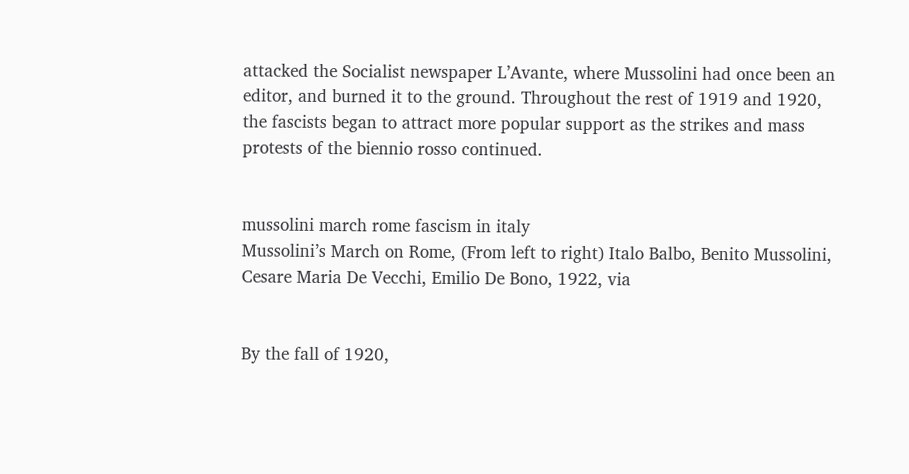attacked the Socialist newspaper L’Avante, where Mussolini had once been an editor, and burned it to the ground. Throughout the rest of 1919 and 1920, the fascists began to attract more popular support as the strikes and mass protests of the biennio rosso continued.


mussolini march rome fascism in italy
Mussolini’s March on Rome, (From left to right) Italo Balbo, Benito Mussolini, Cesare Maria De Vecchi, Emilio De Bono, 1922, via


By the fall of 1920,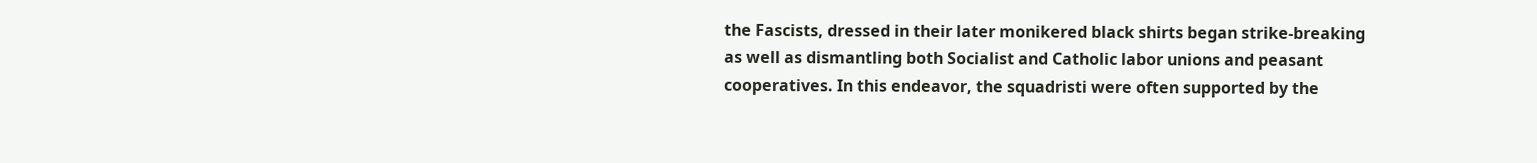the Fascists, dressed in their later monikered black shirts began strike-breaking as well as dismantling both Socialist and Catholic labor unions and peasant cooperatives. In this endeavor, the squadristi were often supported by the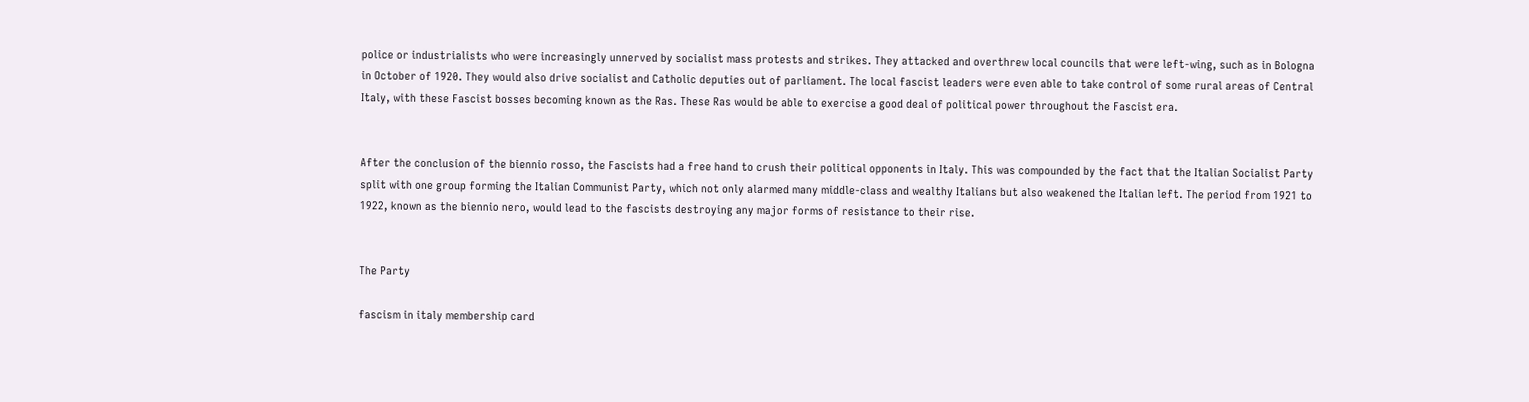police or industrialists who were increasingly unnerved by socialist mass protests and strikes. They attacked and overthrew local councils that were left-wing, such as in Bologna in October of 1920. They would also drive socialist and Catholic deputies out of parliament. The local fascist leaders were even able to take control of some rural areas of Central Italy, with these Fascist bosses becoming known as the Ras. These Ras would be able to exercise a good deal of political power throughout the Fascist era.


After the conclusion of the biennio rosso, the Fascists had a free hand to crush their political opponents in Italy. This was compounded by the fact that the Italian Socialist Party split with one group forming the Italian Communist Party, which not only alarmed many middle-class and wealthy Italians but also weakened the Italian left. The period from 1921 to 1922, known as the biennio nero, would lead to the fascists destroying any major forms of resistance to their rise.


The Party

fascism in italy membership card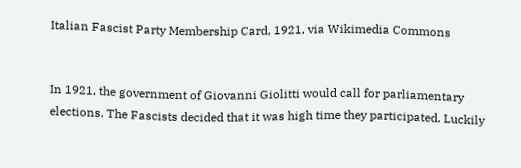Italian Fascist Party Membership Card, 1921, via Wikimedia Commons


In 1921, the government of Giovanni Giolitti would call for parliamentary elections. The Fascists decided that it was high time they participated. Luckily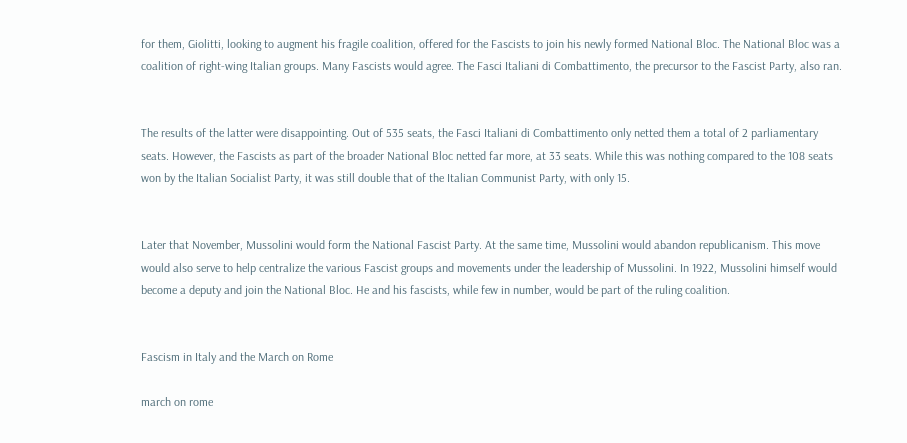for them, Giolitti, looking to augment his fragile coalition, offered for the Fascists to join his newly formed National Bloc. The National Bloc was a coalition of right-wing Italian groups. Many Fascists would agree. The Fasci Italiani di Combattimento, the precursor to the Fascist Party, also ran.


The results of the latter were disappointing. Out of 535 seats, the Fasci Italiani di Combattimento only netted them a total of 2 parliamentary seats. However, the Fascists as part of the broader National Bloc netted far more, at 33 seats. While this was nothing compared to the 108 seats won by the Italian Socialist Party, it was still double that of the Italian Communist Party, with only 15.


Later that November, Mussolini would form the National Fascist Party. At the same time, Mussolini would abandon republicanism. This move would also serve to help centralize the various Fascist groups and movements under the leadership of Mussolini. In 1922, Mussolini himself would become a deputy and join the National Bloc. He and his fascists, while few in number, would be part of the ruling coalition.


Fascism in Italy and the March on Rome

march on rome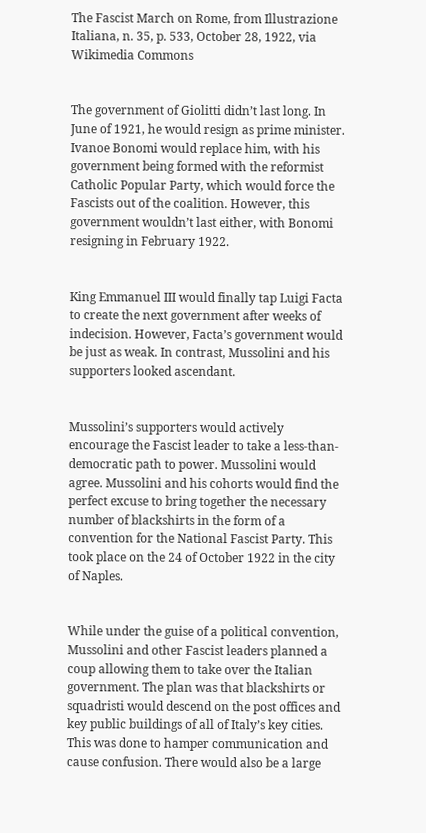The Fascist March on Rome, from Illustrazione Italiana, n. 35, p. 533, October 28, 1922, via Wikimedia Commons


The government of Giolitti didn’t last long. In June of 1921, he would resign as prime minister. Ivanoe Bonomi would replace him, with his government being formed with the reformist Catholic Popular Party, which would force the Fascists out of the coalition. However, this government wouldn’t last either, with Bonomi resigning in February 1922.


King Emmanuel III would finally tap Luigi Facta to create the next government after weeks of indecision. However, Facta’s government would be just as weak. In contrast, Mussolini and his supporters looked ascendant.


Mussolini’s supporters would actively encourage the Fascist leader to take a less-than-democratic path to power. Mussolini would agree. Mussolini and his cohorts would find the perfect excuse to bring together the necessary number of blackshirts in the form of a convention for the National Fascist Party. This took place on the 24 of October 1922 in the city of Naples.


While under the guise of a political convention, Mussolini and other Fascist leaders planned a coup allowing them to take over the Italian government. The plan was that blackshirts or squadristi would descend on the post offices and key public buildings of all of Italy’s key cities. This was done to hamper communication and cause confusion. There would also be a large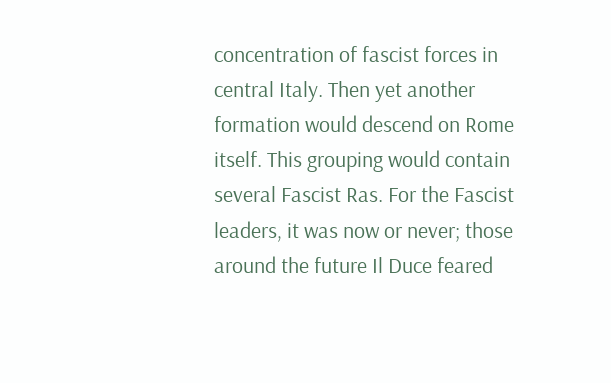concentration of fascist forces in central Italy. Then yet another formation would descend on Rome itself. This grouping would contain several Fascist Ras. For the Fascist leaders, it was now or never; those around the future Il Duce feared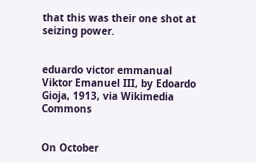that this was their one shot at seizing power.


eduardo victor emmanual
Viktor Emanuel III, by Edoardo Gioja, 1913, via Wikimedia Commons


On October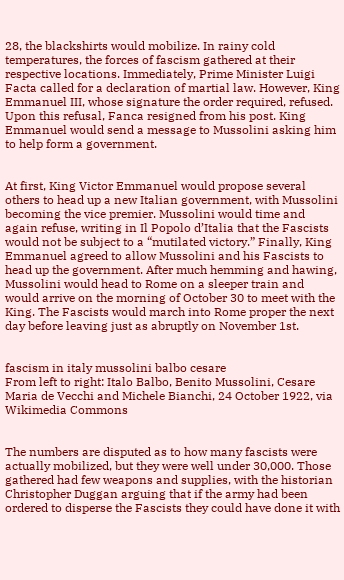28, the blackshirts would mobilize. In rainy cold temperatures, the forces of fascism gathered at their respective locations. Immediately, Prime Minister Luigi Facta called for a declaration of martial law. However, King Emmanuel III, whose signature the order required, refused. Upon this refusal, Fanca resigned from his post. King Emmanuel would send a message to Mussolini asking him to help form a government.


At first, King Victor Emmanuel would propose several others to head up a new Italian government, with Mussolini becoming the vice premier. Mussolini would time and again refuse, writing in Il Popolo d’Italia that the Fascists would not be subject to a “mutilated victory.” Finally, King Emmanuel agreed to allow Mussolini and his Fascists to head up the government. After much hemming and hawing, Mussolini would head to Rome on a sleeper train and would arrive on the morning of October 30 to meet with the King. The Fascists would march into Rome proper the next day before leaving just as abruptly on November 1st.


fascism in italy mussolini balbo cesare
From left to right: Italo Balbo, Benito Mussolini, Cesare Maria de Vecchi and Michele Bianchi, 24 October 1922, via Wikimedia Commons


The numbers are disputed as to how many fascists were actually mobilized, but they were well under 30,000. Those gathered had few weapons and supplies, with the historian Christopher Duggan arguing that if the army had been ordered to disperse the Fascists they could have done it with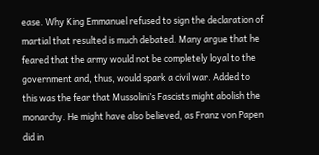ease. Why King Emmanuel refused to sign the declaration of martial that resulted is much debated. Many argue that he feared that the army would not be completely loyal to the government and, thus, would spark a civil war. Added to this was the fear that Mussolini’s Fascists might abolish the monarchy. He might have also believed, as Franz von Papen did in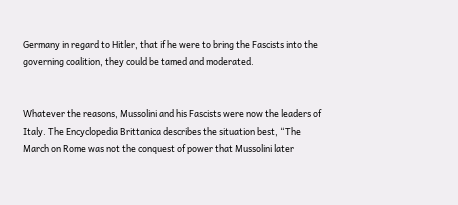Germany in regard to Hitler, that if he were to bring the Fascists into the governing coalition, they could be tamed and moderated.


Whatever the reasons, Mussolini and his Fascists were now the leaders of Italy. The Encyclopedia Brittanica describes the situation best, “The March on Rome was not the conquest of power that Mussolini later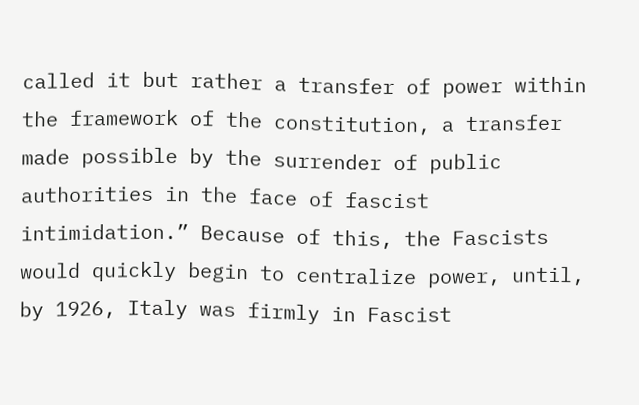called it but rather a transfer of power within the framework of the constitution, a transfer made possible by the surrender of public authorities in the face of fascist intimidation.” Because of this, the Fascists would quickly begin to centralize power, until, by 1926, Italy was firmly in Fascist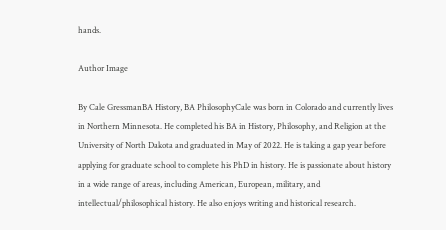hands.

Author Image

By Cale GressmanBA History, BA PhilosophyCale was born in Colorado and currently lives in Northern Minnesota. He completed his BA in History, Philosophy, and Religion at the University of North Dakota and graduated in May of 2022. He is taking a gap year before applying for graduate school to complete his PhD in history. He is passionate about history in a wide range of areas, including American, European, military, and intellectual/philosophical history. He also enjoys writing and historical research.